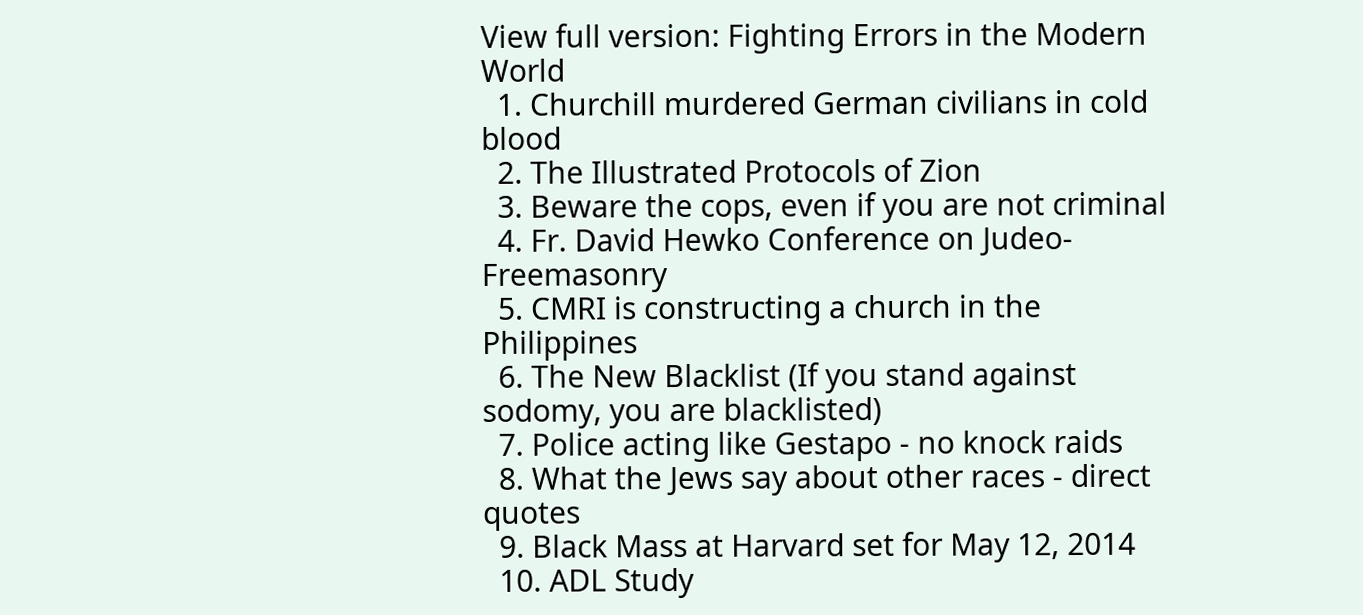View full version: Fighting Errors in the Modern World
  1. Churchill murdered German civilians in cold blood
  2. The Illustrated Protocols of Zion
  3. Beware the cops, even if you are not criminal
  4. Fr. David Hewko Conference on Judeo-Freemasonry
  5. CMRI is constructing a church in the Philippines
  6. The New Blacklist (If you stand against sodomy, you are blacklisted)
  7. Police acting like Gestapo - no knock raids
  8. What the Jews say about other races - direct quotes
  9. Black Mass at Harvard set for May 12, 2014
  10. ADL Study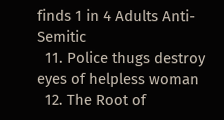finds 1 in 4 Adults Anti-Semitic
  11. Police thugs destroy eyes of helpless woman
  12. The Root of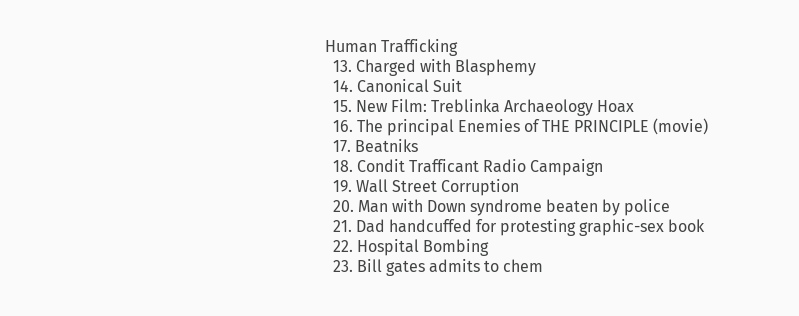Human Trafficking
  13. Charged with Blasphemy
  14. Canonical Suit
  15. New Film: Treblinka Archaeology Hoax
  16. The principal Enemies of THE PRINCIPLE (movie)
  17. Beatniks
  18. Condit Trafficant Radio Campaign
  19. Wall Street Corruption
  20. Man with Down syndrome beaten by police
  21. Dad handcuffed for protesting graphic-sex book
  22. Hospital Bombing
  23. Bill gates admits to chem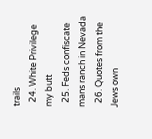trails
  24. White Privilege my butt
  25. Feds confiscate mans ranch in Nevada
  26. Quotes from the Jews own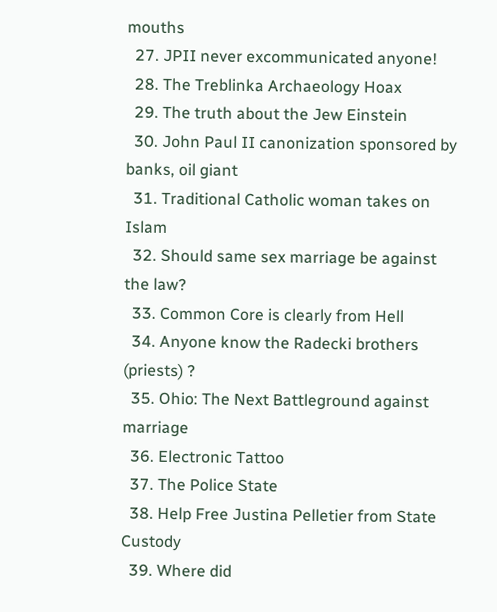mouths
  27. JPII never excommunicated anyone!
  28. The Treblinka Archaeology Hoax
  29. The truth about the Jew Einstein
  30. John Paul II canonization sponsored by banks, oil giant
  31. Traditional Catholic woman takes on Islam
  32. Should same sex marriage be against the law?
  33. Common Core is clearly from Hell
  34. Anyone know the Radecki brothers (priests) ?
  35. Ohio: The Next Battleground against marriage
  36. Electronic Tattoo
  37. The Police State
  38. Help Free Justina Pelletier from State Custody
  39. Where did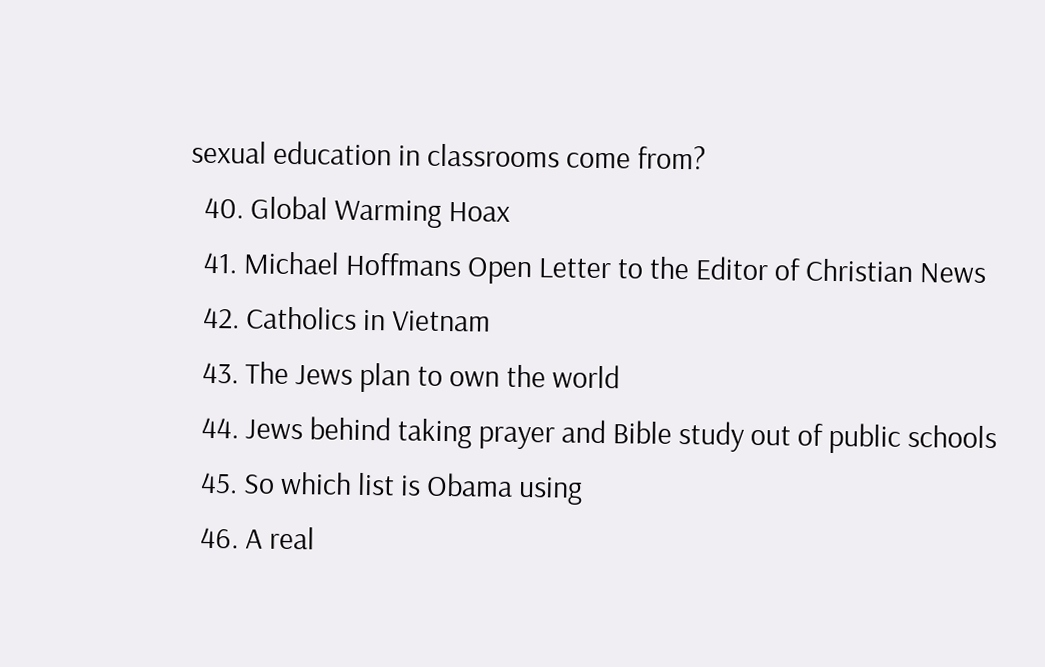sexual education in classrooms come from?
  40. Global Warming Hoax
  41. Michael Hoffmans Open Letter to the Editor of Christian News
  42. Catholics in Vietnam
  43. The Jews plan to own the world
  44. Jews behind taking prayer and Bible study out of public schools
  45. So which list is Obama using
  46. A real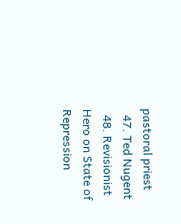pastoral priest
  47. Ted Nugent
  48. Revisionist Hero on State of Repression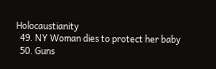Holocaustianity
  49. NY Woman dies to protect her baby
  50. Guns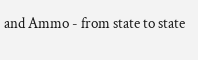and Ammo - from state to state